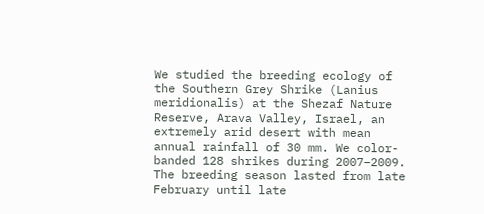We studied the breeding ecology of the Southern Grey Shrike (Lanius meridionalis) at the Shezaf Nature Reserve, Arava Valley, Israel, an extremely arid desert with mean annual rainfall of 30 mm. We color-banded 128 shrikes during 2007–2009. The breeding season lasted from late February until late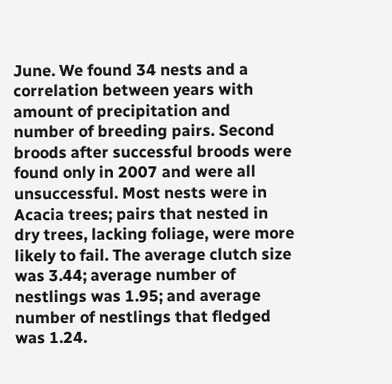June. We found 34 nests and a correlation between years with amount of precipitation and number of breeding pairs. Second broods after successful broods were found only in 2007 and were all unsuccessful. Most nests were in Acacia trees; pairs that nested in dry trees, lacking foliage, were more likely to fail. The average clutch size was 3.44; average number of nestlings was 1.95; and average number of nestlings that fledged was 1.24.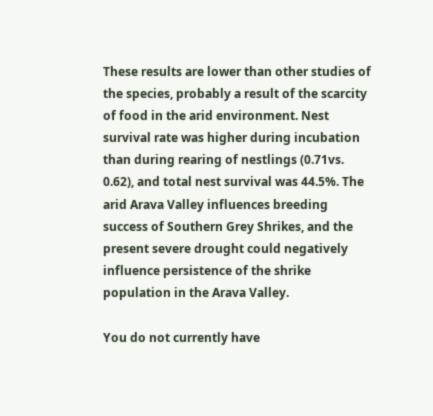These results are lower than other studies of the species, probably a result of the scarcity of food in the arid environment. Nest survival rate was higher during incubation than during rearing of nestlings (0.71vs. 0.62), and total nest survival was 44.5%. The arid Arava Valley influences breeding success of Southern Grey Shrikes, and the present severe drought could negatively influence persistence of the shrike population in the Arava Valley.

You do not currently have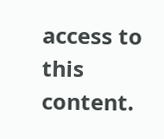access to this content.